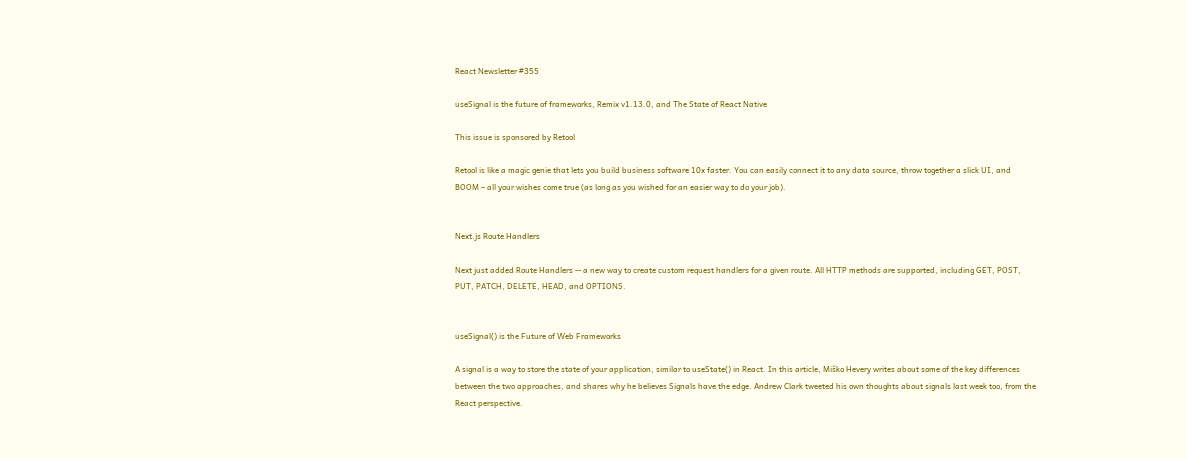React Newsletter #355

useSignal is the future of frameworks, Remix v1.13.0, and The State of React Native

This issue is sponsored by Retool

Retool is like a magic genie that lets you build business software 10x faster. You can easily connect it to any data source, throw together a slick UI, and BOOM – all your wishes come true (as long as you wished for an easier way to do your job).


Next.js Route Handlers

Next just added Route Handlers -- a new way to create custom request handlers for a given route. All HTTP methods are supported, including GET, POST, PUT, PATCH, DELETE, HEAD, and OPTIONS.


useSignal() is the Future of Web Frameworks

A signal is a way to store the state of your application, similar to useState() in React. In this article, Miško Hevery writes about some of the key differences between the two approaches, and shares why he believes Signals have the edge. Andrew Clark tweeted his own thoughts about signals last week too, from the React perspective.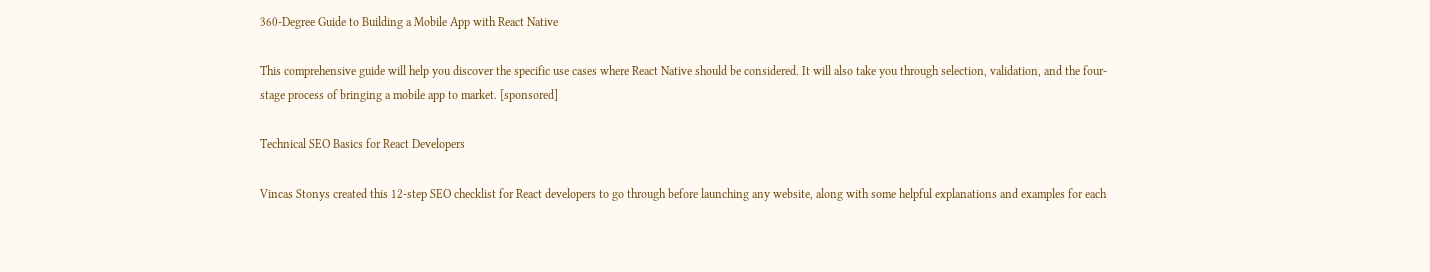360-Degree Guide to Building a Mobile App with React Native

This comprehensive guide will help you discover the specific use cases where React Native should be considered. It will also take you through selection, validation, and the four-stage process of bringing a mobile app to market. [sponsored]

Technical SEO Basics for React Developers

Vincas Stonys created this 12-step SEO checklist for React developers to go through before launching any website, along with some helpful explanations and examples for each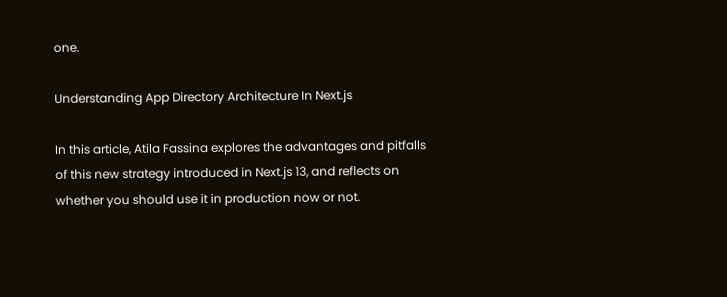one.

Understanding App Directory Architecture In Next.js

In this article, Atila Fassina explores the advantages and pitfalls of this new strategy introduced in Next.js 13, and reflects on whether you should use it in production now or not.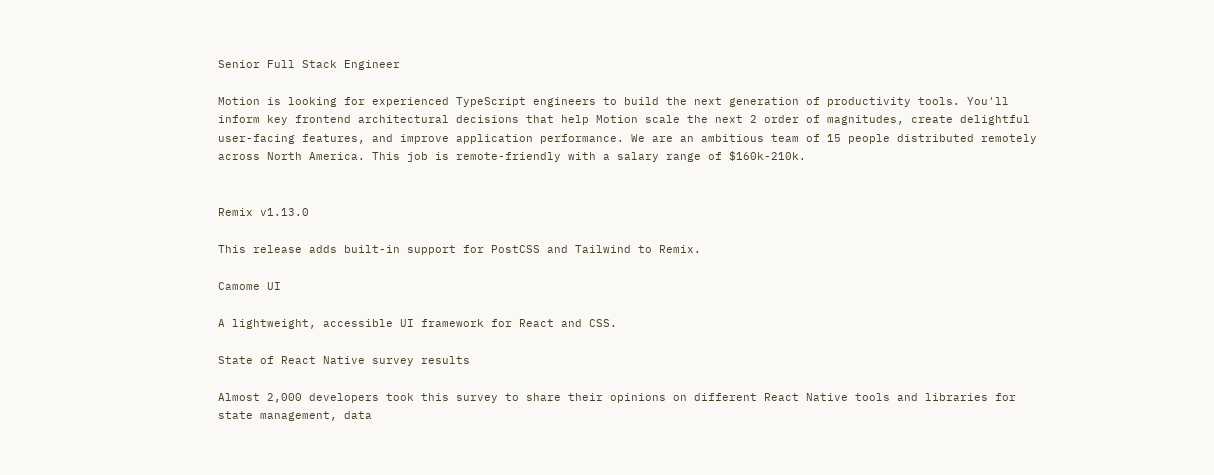Senior Full Stack Engineer

Motion is looking for experienced TypeScript engineers to build the next generation of productivity tools. You'll inform key frontend architectural decisions that help Motion scale the next 2 order of magnitudes, create delightful user-facing features, and improve application performance. We are an ambitious team of 15 people distributed remotely across North America. This job is remote-friendly with a salary range of $160k-210k.


Remix v1.13.0

This release adds built-in support for PostCSS and Tailwind to Remix.

Camome UI

A lightweight, accessible UI framework for React and CSS.

State of React Native survey results

Almost 2,000 developers took this survey to share their opinions on different React Native tools and libraries for state management, data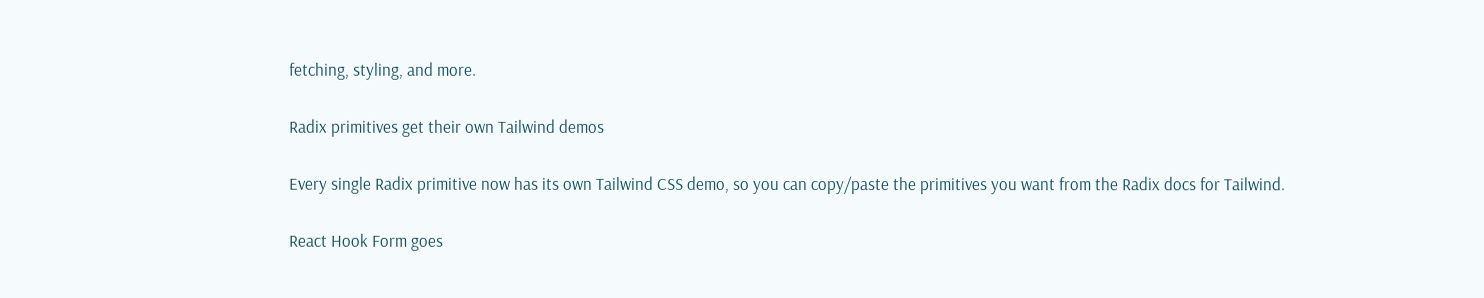fetching, styling, and more.

Radix primitives get their own Tailwind demos

Every single Radix primitive now has its own Tailwind CSS demo, so you can copy/paste the primitives you want from the Radix docs for Tailwind.

React Hook Form goes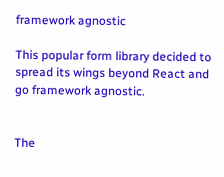framework agnostic

This popular form library decided to spread its wings beyond React and go framework agnostic.


The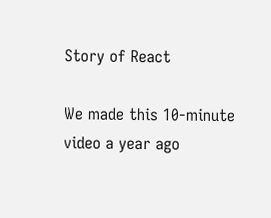Story of React

We made this 10-minute video a year ago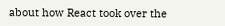about how React took over the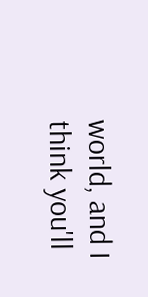world, and I think you'll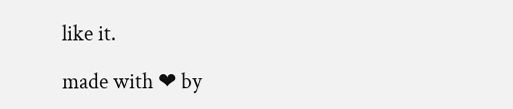like it.

made with ❤ by